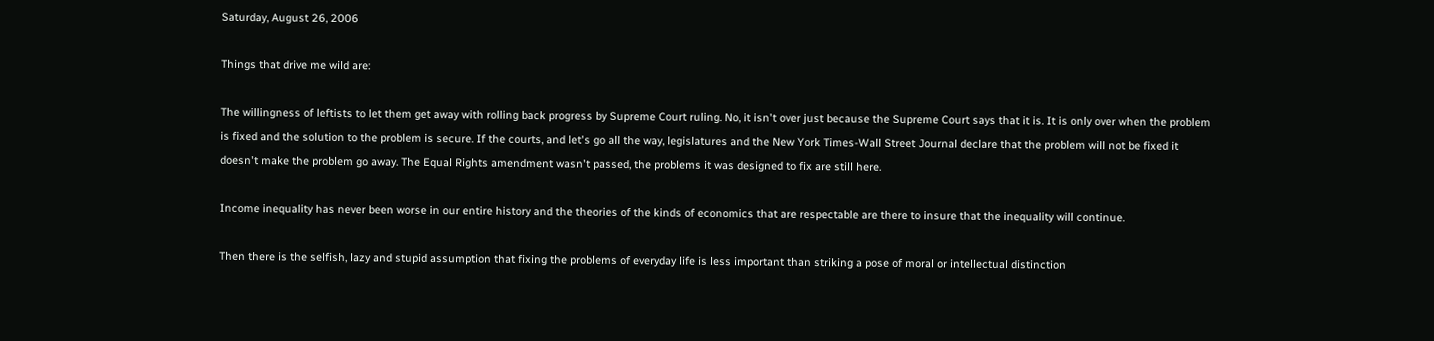Saturday, August 26, 2006

Things that drive me wild are:

The willingness of leftists to let them get away with rolling back progress by Supreme Court ruling. No, it isn't over just because the Supreme Court says that it is. It is only over when the problem is fixed and the solution to the problem is secure. If the courts, and let's go all the way, legislatures and the New York Times-Wall Street Journal declare that the problem will not be fixed it doesn't make the problem go away. The Equal Rights amendment wasn't passed, the problems it was designed to fix are still here.

Income inequality has never been worse in our entire history and the theories of the kinds of economics that are respectable are there to insure that the inequality will continue.

Then there is the selfish, lazy and stupid assumption that fixing the problems of everyday life is less important than striking a pose of moral or intellectual distinction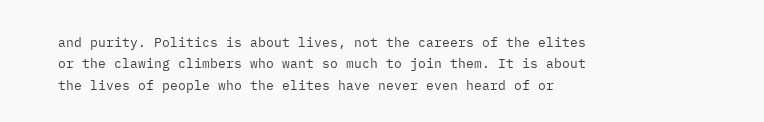and purity. Politics is about lives, not the careers of the elites or the clawing climbers who want so much to join them. It is about the lives of people who the elites have never even heard of or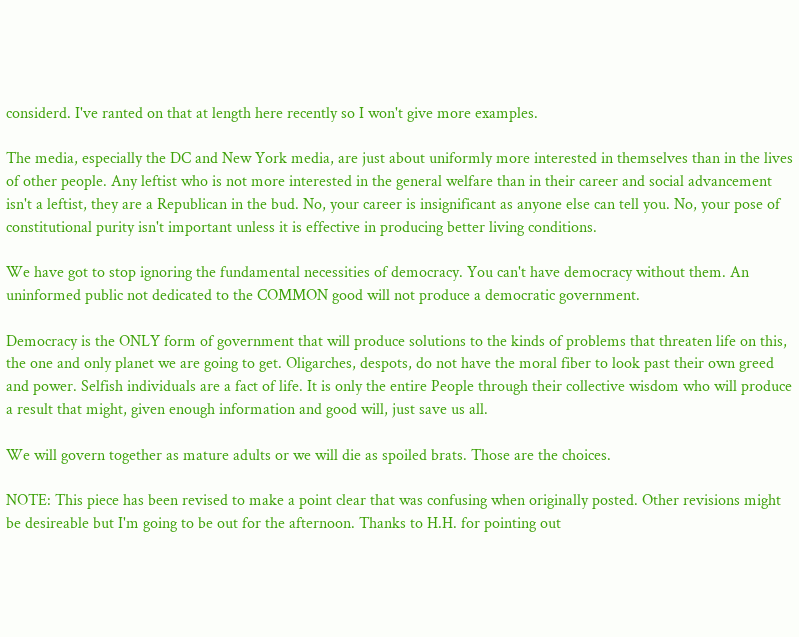considerd. I've ranted on that at length here recently so I won't give more examples.

The media, especially the DC and New York media, are just about uniformly more interested in themselves than in the lives of other people. Any leftist who is not more interested in the general welfare than in their career and social advancement isn't a leftist, they are a Republican in the bud. No, your career is insignificant as anyone else can tell you. No, your pose of constitutional purity isn't important unless it is effective in producing better living conditions.

We have got to stop ignoring the fundamental necessities of democracy. You can't have democracy without them. An uninformed public not dedicated to the COMMON good will not produce a democratic government.

Democracy is the ONLY form of government that will produce solutions to the kinds of problems that threaten life on this, the one and only planet we are going to get. Oligarches, despots, do not have the moral fiber to look past their own greed and power. Selfish individuals are a fact of life. It is only the entire People through their collective wisdom who will produce a result that might, given enough information and good will, just save us all.

We will govern together as mature adults or we will die as spoiled brats. Those are the choices.

NOTE: This piece has been revised to make a point clear that was confusing when originally posted. Other revisions might be desireable but I'm going to be out for the afternoon. Thanks to H.H. for pointing out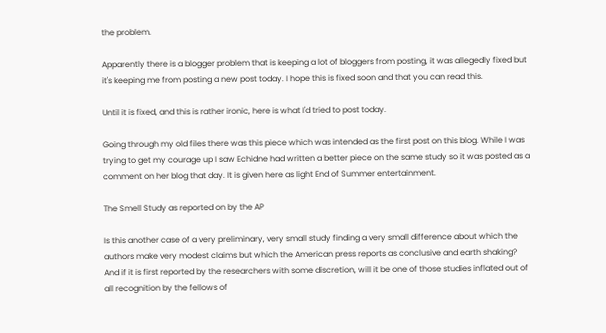the problem.

Apparently there is a blogger problem that is keeping a lot of bloggers from posting, it was allegedly fixed but it's keeping me from posting a new post today. I hope this is fixed soon and that you can read this.

Until it is fixed, and this is rather ironic, here is what I'd tried to post today.

Going through my old files there was this piece which was intended as the first post on this blog. While I was trying to get my courage up I saw Echidne had written a better piece on the same study so it was posted as a comment on her blog that day. It is given here as light End of Summer entertainment.

The Smell Study as reported on by the AP

Is this another case of a very preliminary, very small study finding a very small difference about which the authors make very modest claims but which the American press reports as conclusive and earth shaking? And if it is first reported by the researchers with some discretion, will it be one of those studies inflated out of all recognition by the fellows of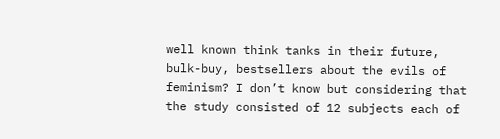well known think tanks in their future, bulk-buy, bestsellers about the evils of feminism? I don’t know but considering that the study consisted of 12 subjects each of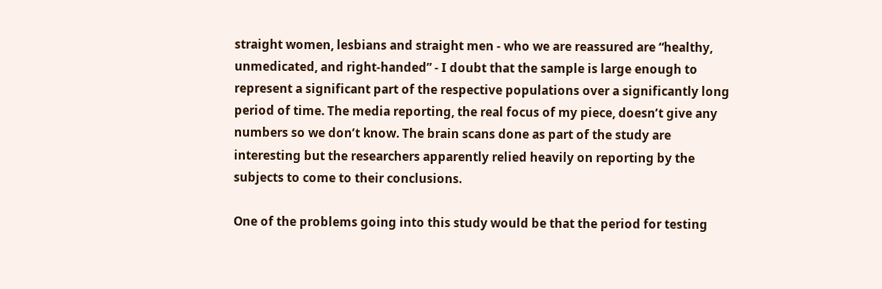straight women, lesbians and straight men - who we are reassured are “healthy, unmedicated, and right-handed” - I doubt that the sample is large enough to represent a significant part of the respective populations over a significantly long period of time. The media reporting, the real focus of my piece, doesn’t give any numbers so we don’t know. The brain scans done as part of the study are interesting but the researchers apparently relied heavily on reporting by the subjects to come to their conclusions.

One of the problems going into this study would be that the period for testing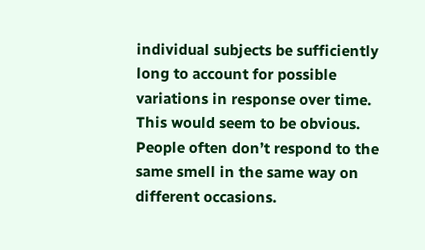individual subjects be sufficiently long to account for possible variations in response over time. This would seem to be obvious. People often don’t respond to the same smell in the same way on different occasions.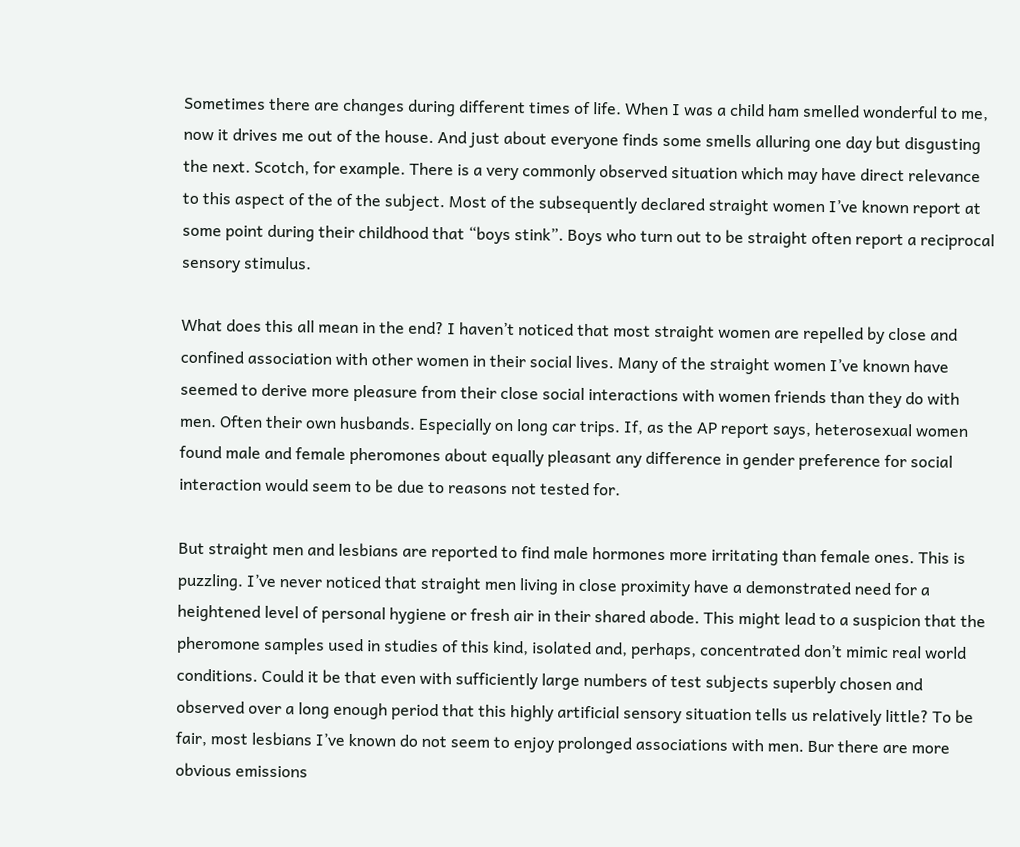Sometimes there are changes during different times of life. When I was a child ham smelled wonderful to me, now it drives me out of the house. And just about everyone finds some smells alluring one day but disgusting the next. Scotch, for example. There is a very commonly observed situation which may have direct relevance to this aspect of the of the subject. Most of the subsequently declared straight women I’ve known report at some point during their childhood that “boys stink”. Boys who turn out to be straight often report a reciprocal sensory stimulus.

What does this all mean in the end? I haven’t noticed that most straight women are repelled by close and confined association with other women in their social lives. Many of the straight women I’ve known have seemed to derive more pleasure from their close social interactions with women friends than they do with men. Often their own husbands. Especially on long car trips. If, as the AP report says, heterosexual women found male and female pheromones about equally pleasant any difference in gender preference for social interaction would seem to be due to reasons not tested for.

But straight men and lesbians are reported to find male hormones more irritating than female ones. This is puzzling. I’ve never noticed that straight men living in close proximity have a demonstrated need for a heightened level of personal hygiene or fresh air in their shared abode. This might lead to a suspicion that the pheromone samples used in studies of this kind, isolated and, perhaps, concentrated don’t mimic real world conditions. Could it be that even with sufficiently large numbers of test subjects superbly chosen and observed over a long enough period that this highly artificial sensory situation tells us relatively little? To be fair, most lesbians I’ve known do not seem to enjoy prolonged associations with men. Bur there are more obvious emissions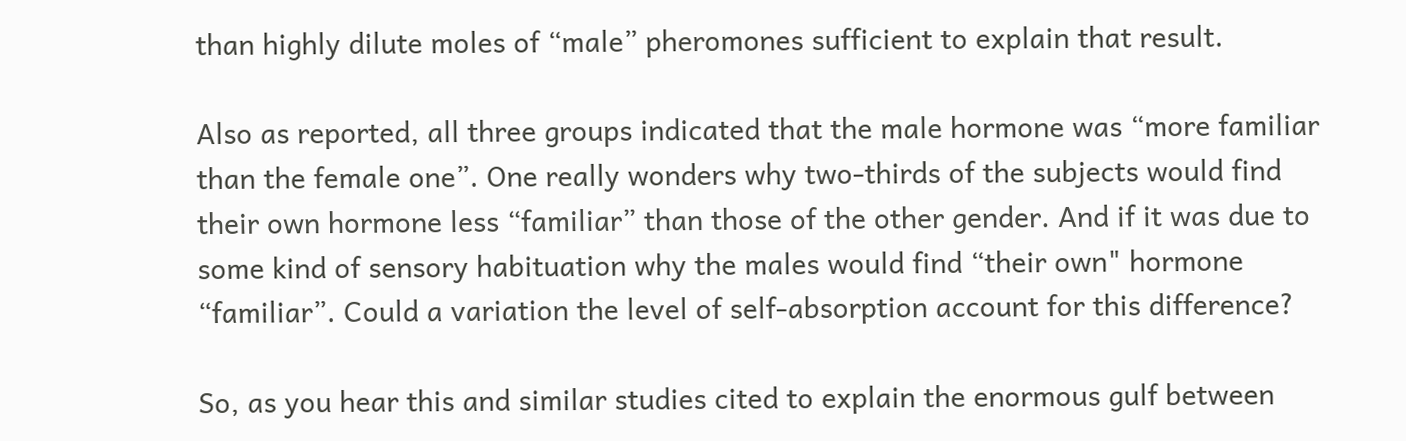than highly dilute moles of “male” pheromones sufficient to explain that result.

Also as reported, all three groups indicated that the male hormone was “more familiar than the female one”. One really wonders why two-thirds of the subjects would find their own hormone less “familiar” than those of the other gender. And if it was due to some kind of sensory habituation why the males would find “their own" hormone “familiar”. Could a variation the level of self-absorption account for this difference?

So, as you hear this and similar studies cited to explain the enormous gulf between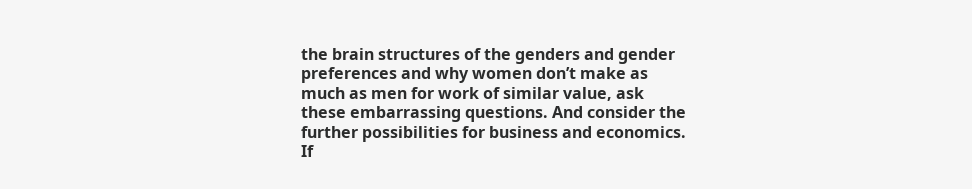the brain structures of the genders and gender preferences and why women don’t make as much as men for work of similar value, ask these embarrassing questions. And consider the further possibilities for business and economics. If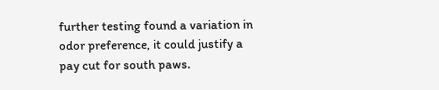further testing found a variation in odor preference, it could justify a pay cut for south paws.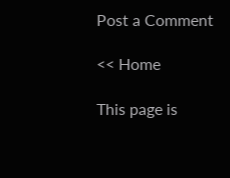Post a Comment

<< Home

This page is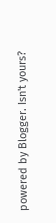powered by Blogger. Isn't yours?